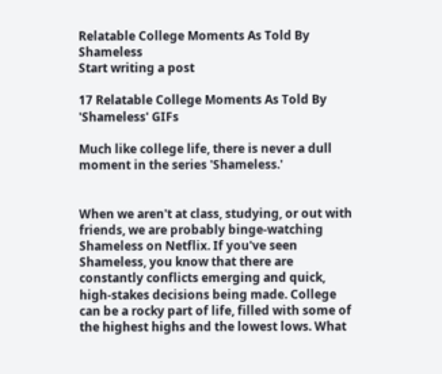Relatable College Moments As Told By Shameless
Start writing a post

17 Relatable College Moments As Told By 'Shameless' GIFs

Much like college life, there is never a dull moment in the series 'Shameless.'


When we aren't at class, studying, or out with friends, we are probably binge-watching Shameless on Netflix. If you've seen Shameless, you know that there are constantly conflicts emerging and quick, high-stakes decisions being made. College can be a rocky part of life, filled with some of the highest highs and the lowest lows. What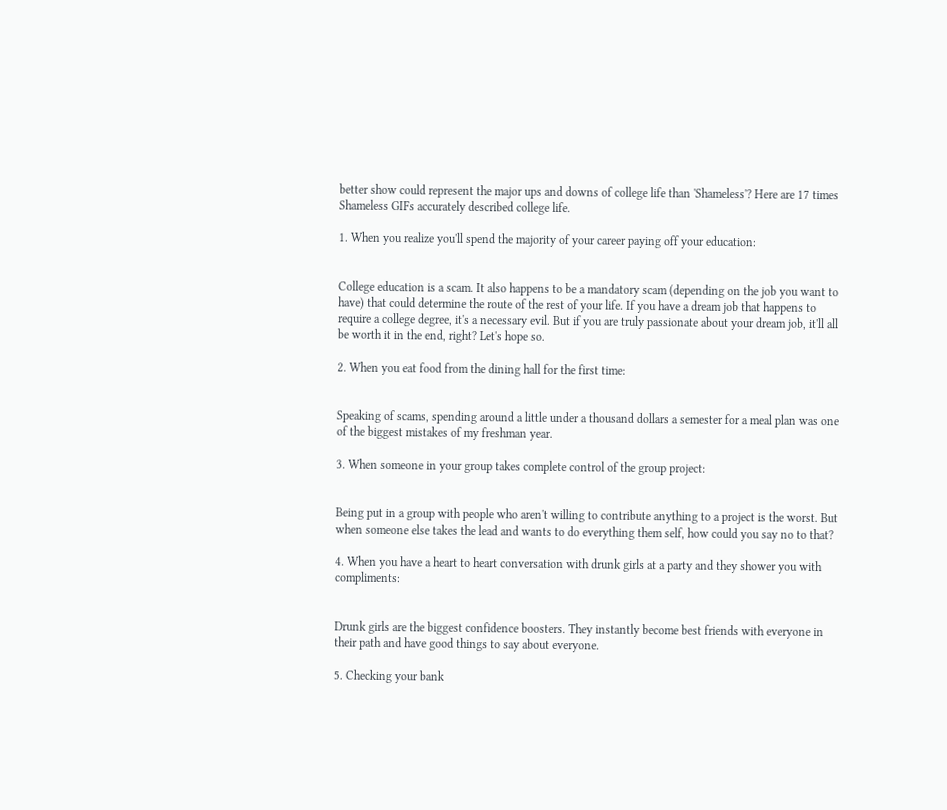better show could represent the major ups and downs of college life than 'Shameless'? Here are 17 times Shameless GIFs accurately described college life.

1. When you realize you'll spend the majority of your career paying off your education:


College education is a scam. It also happens to be a mandatory scam (depending on the job you want to have) that could determine the route of the rest of your life. If you have a dream job that happens to require a college degree, it's a necessary evil. But if you are truly passionate about your dream job, it'll all be worth it in the end, right? Let's hope so.

2. When you eat food from the dining hall for the first time:


Speaking of scams, spending around a little under a thousand dollars a semester for a meal plan was one of the biggest mistakes of my freshman year.

3. When someone in your group takes complete control of the group project:


Being put in a group with people who aren't willing to contribute anything to a project is the worst. But when someone else takes the lead and wants to do everything them self, how could you say no to that?

4. When you have a heart to heart conversation with drunk girls at a party and they shower you with compliments:


Drunk girls are the biggest confidence boosters. They instantly become best friends with everyone in their path and have good things to say about everyone.

5. Checking your bank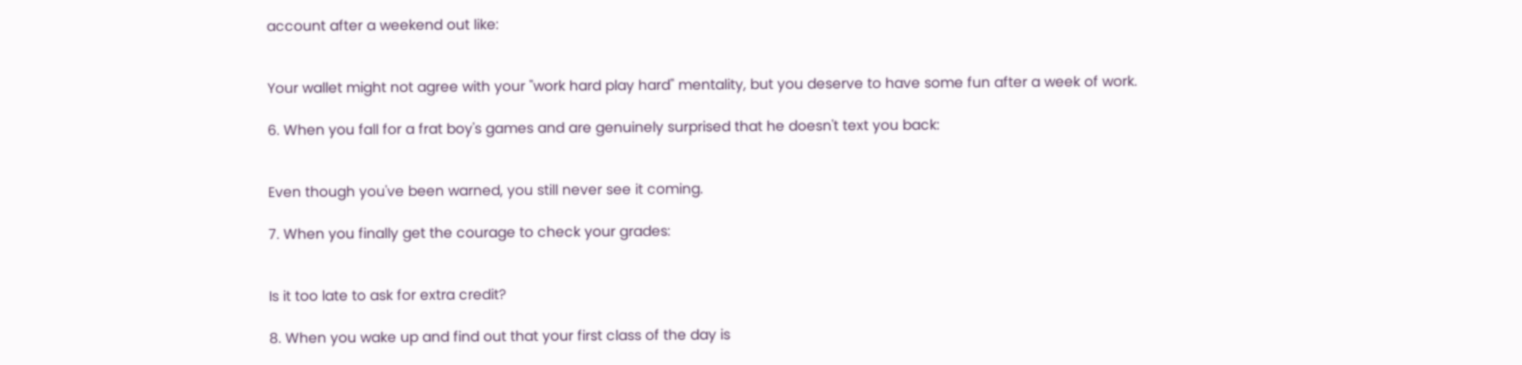account after a weekend out like:


Your wallet might not agree with your "work hard play hard" mentality, but you deserve to have some fun after a week of work.

6. When you fall for a frat boy's games and are genuinely surprised that he doesn't text you back:


Even though you've been warned, you still never see it coming.

7. When you finally get the courage to check your grades:


Is it too late to ask for extra credit?

8. When you wake up and find out that your first class of the day is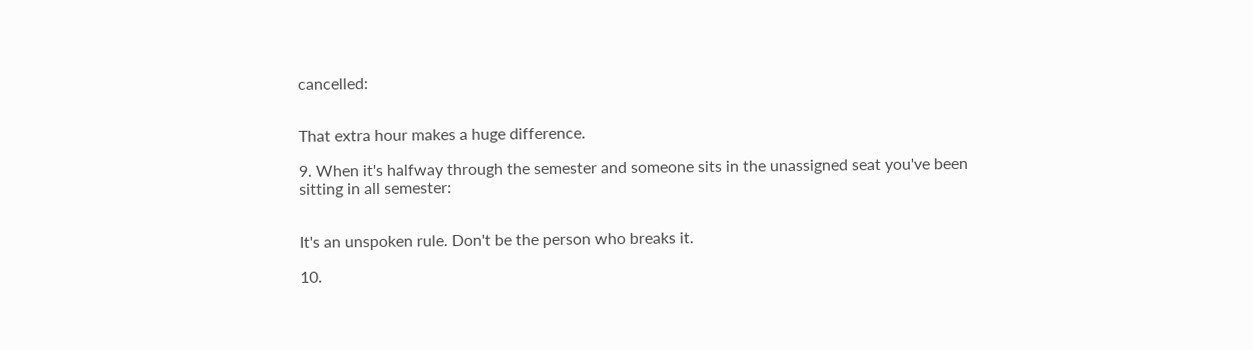cancelled:


That extra hour makes a huge difference.

9. When it's halfway through the semester and someone sits in the unassigned seat you've been sitting in all semester:


It's an unspoken rule. Don't be the person who breaks it.

10.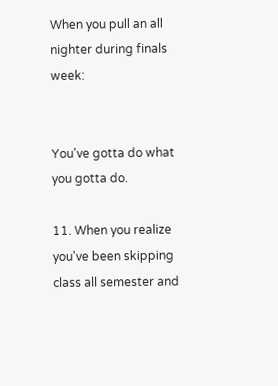When you pull an all nighter during finals week:


You've gotta do what you gotta do.

11. When you realize you've been skipping class all semester and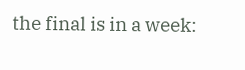the final is in a week: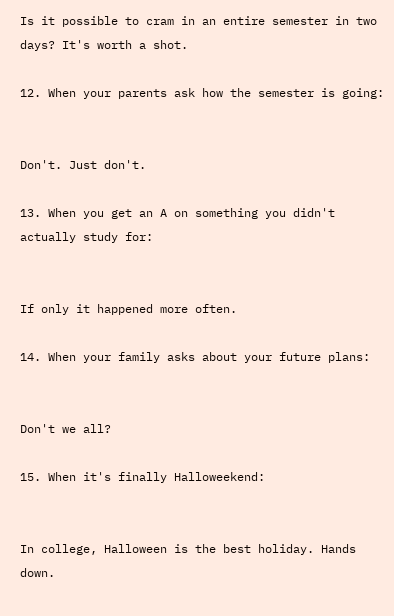Is it possible to cram in an entire semester in two days? It's worth a shot.

12. When your parents ask how the semester is going:


Don't. Just don't.

13. When you get an A on something you didn't actually study for:


If only it happened more often.

14. When your family asks about your future plans:


Don't we all?

15. When it's finally Halloweekend:


In college, Halloween is the best holiday. Hands down.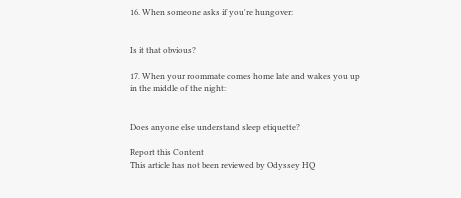16. When someone asks if you're hungover:


Is it that obvious?

17. When your roommate comes home late and wakes you up in the middle of the night:


Does anyone else understand sleep etiquette?

Report this Content
This article has not been reviewed by Odyssey HQ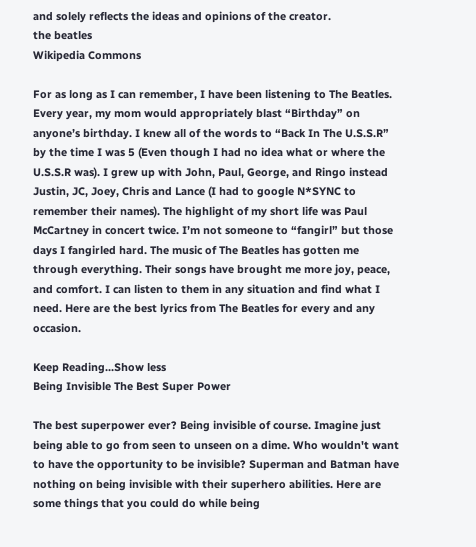and solely reflects the ideas and opinions of the creator.
the beatles
Wikipedia Commons

For as long as I can remember, I have been listening to The Beatles. Every year, my mom would appropriately blast “Birthday” on anyone’s birthday. I knew all of the words to “Back In The U.S.S.R” by the time I was 5 (Even though I had no idea what or where the U.S.S.R was). I grew up with John, Paul, George, and Ringo instead Justin, JC, Joey, Chris and Lance (I had to google N*SYNC to remember their names). The highlight of my short life was Paul McCartney in concert twice. I’m not someone to “fangirl” but those days I fangirled hard. The music of The Beatles has gotten me through everything. Their songs have brought me more joy, peace, and comfort. I can listen to them in any situation and find what I need. Here are the best lyrics from The Beatles for every and any occasion.

Keep Reading...Show less
Being Invisible The Best Super Power

The best superpower ever? Being invisible of course. Imagine just being able to go from seen to unseen on a dime. Who wouldn't want to have the opportunity to be invisible? Superman and Batman have nothing on being invisible with their superhero abilities. Here are some things that you could do while being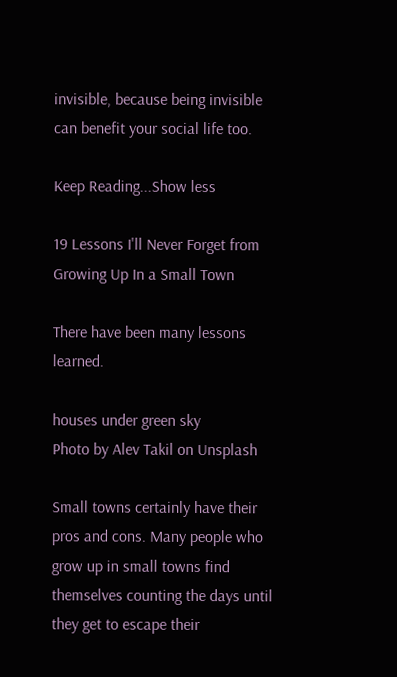invisible, because being invisible can benefit your social life too.

Keep Reading...Show less

19 Lessons I'll Never Forget from Growing Up In a Small Town

There have been many lessons learned.

houses under green sky
Photo by Alev Takil on Unsplash

Small towns certainly have their pros and cons. Many people who grow up in small towns find themselves counting the days until they get to escape their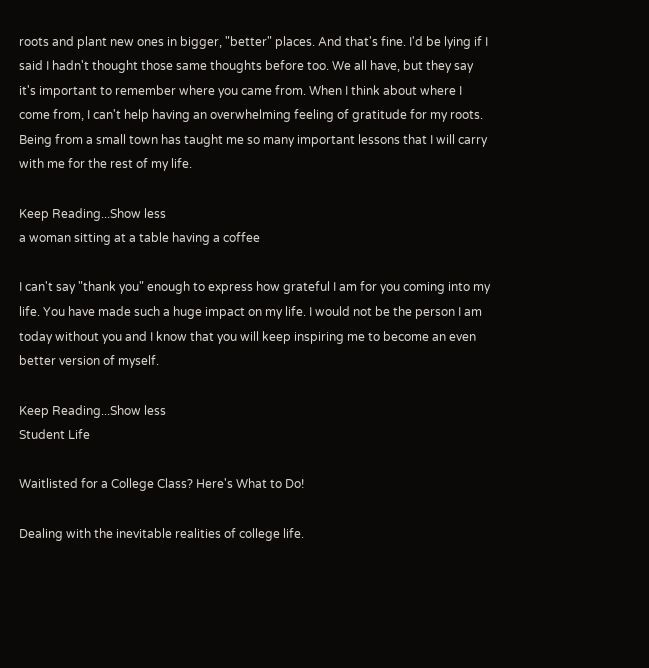roots and plant new ones in bigger, "better" places. And that's fine. I'd be lying if I said I hadn't thought those same thoughts before too. We all have, but they say it's important to remember where you came from. When I think about where I come from, I can't help having an overwhelming feeling of gratitude for my roots. Being from a small town has taught me so many important lessons that I will carry with me for the rest of my life.

Keep Reading...Show less
a woman sitting at a table having a coffee

I can't say "thank you" enough to express how grateful I am for you coming into my life. You have made such a huge impact on my life. I would not be the person I am today without you and I know that you will keep inspiring me to become an even better version of myself.

Keep Reading...Show less
Student Life

Waitlisted for a College Class? Here's What to Do!

Dealing with the inevitable realities of college life.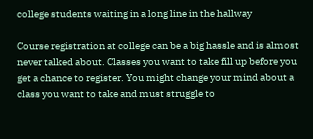college students waiting in a long line in the hallway

Course registration at college can be a big hassle and is almost never talked about. Classes you want to take fill up before you get a chance to register. You might change your mind about a class you want to take and must struggle to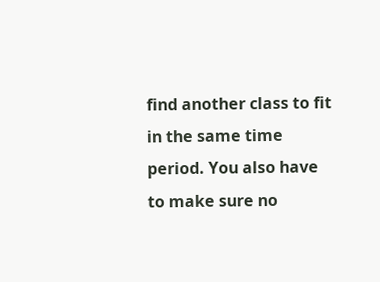find another class to fit in the same time period. You also have to make sure no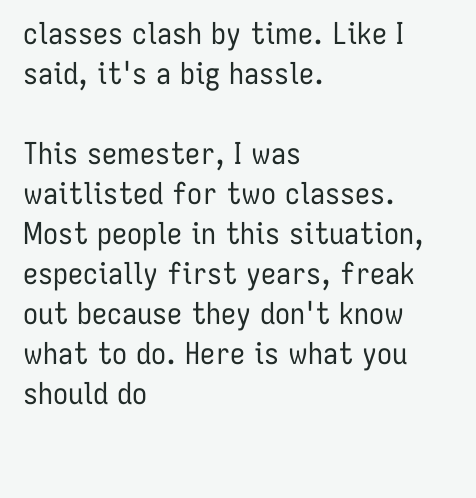classes clash by time. Like I said, it's a big hassle.

This semester, I was waitlisted for two classes. Most people in this situation, especially first years, freak out because they don't know what to do. Here is what you should do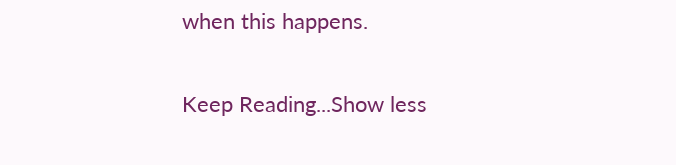when this happens.

Keep Reading...Show less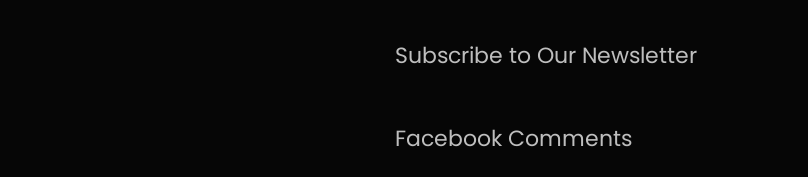Subscribe to Our Newsletter

Facebook Comments